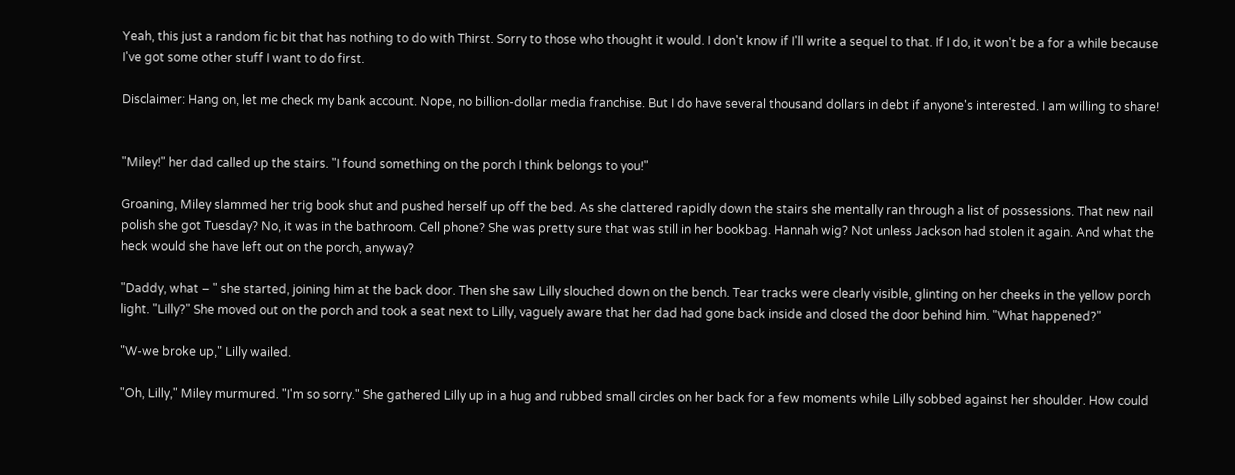Yeah, this just a random fic bit that has nothing to do with Thirst. Sorry to those who thought it would. I don't know if I'll write a sequel to that. If I do, it won't be a for a while because I've got some other stuff I want to do first.

Disclaimer: Hang on, let me check my bank account. Nope, no billion-dollar media franchise. But I do have several thousand dollars in debt if anyone's interested. I am willing to share!


"Miley!" her dad called up the stairs. "I found something on the porch I think belongs to you!"

Groaning, Miley slammed her trig book shut and pushed herself up off the bed. As she clattered rapidly down the stairs she mentally ran through a list of possessions. That new nail polish she got Tuesday? No, it was in the bathroom. Cell phone? She was pretty sure that was still in her bookbag. Hannah wig? Not unless Jackson had stolen it again. And what the heck would she have left out on the porch, anyway?

"Daddy, what – " she started, joining him at the back door. Then she saw Lilly slouched down on the bench. Tear tracks were clearly visible, glinting on her cheeks in the yellow porch light. "Lilly?" She moved out on the porch and took a seat next to Lilly, vaguely aware that her dad had gone back inside and closed the door behind him. "What happened?"

"W-we broke up," Lilly wailed.

"Oh, Lilly," Miley murmured. "I'm so sorry." She gathered Lilly up in a hug and rubbed small circles on her back for a few moments while Lilly sobbed against her shoulder. How could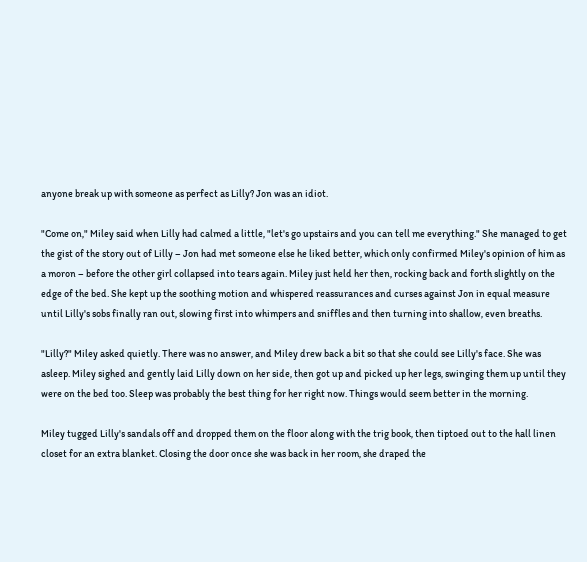anyone break up with someone as perfect as Lilly? Jon was an idiot.

"Come on," Miley said when Lilly had calmed a little, "let's go upstairs and you can tell me everything." She managed to get the gist of the story out of Lilly – Jon had met someone else he liked better, which only confirmed Miley's opinion of him as a moron – before the other girl collapsed into tears again. Miley just held her then, rocking back and forth slightly on the edge of the bed. She kept up the soothing motion and whispered reassurances and curses against Jon in equal measure until Lilly's sobs finally ran out, slowing first into whimpers and sniffles and then turning into shallow, even breaths.

"Lilly?" Miley asked quietly. There was no answer, and Miley drew back a bit so that she could see Lilly's face. She was asleep. Miley sighed and gently laid Lilly down on her side, then got up and picked up her legs, swinging them up until they were on the bed too. Sleep was probably the best thing for her right now. Things would seem better in the morning.

Miley tugged Lilly's sandals off and dropped them on the floor along with the trig book, then tiptoed out to the hall linen closet for an extra blanket. Closing the door once she was back in her room, she draped the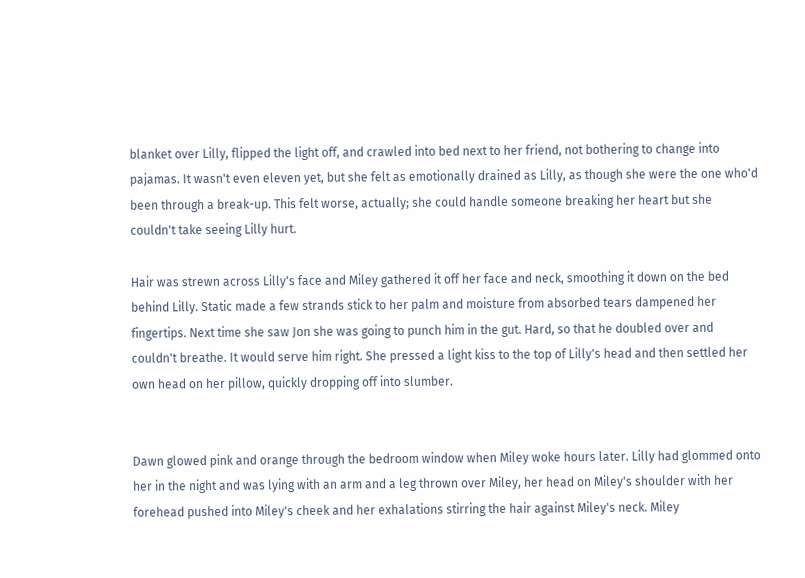blanket over Lilly, flipped the light off, and crawled into bed next to her friend, not bothering to change into pajamas. It wasn't even eleven yet, but she felt as emotionally drained as Lilly, as though she were the one who'd been through a break-up. This felt worse, actually; she could handle someone breaking her heart but she couldn't take seeing Lilly hurt.

Hair was strewn across Lilly's face and Miley gathered it off her face and neck, smoothing it down on the bed behind Lilly. Static made a few strands stick to her palm and moisture from absorbed tears dampened her fingertips. Next time she saw Jon she was going to punch him in the gut. Hard, so that he doubled over and couldn't breathe. It would serve him right. She pressed a light kiss to the top of Lilly's head and then settled her own head on her pillow, quickly dropping off into slumber.


Dawn glowed pink and orange through the bedroom window when Miley woke hours later. Lilly had glommed onto her in the night and was lying with an arm and a leg thrown over Miley, her head on Miley's shoulder with her forehead pushed into Miley's cheek and her exhalations stirring the hair against Miley's neck. Miley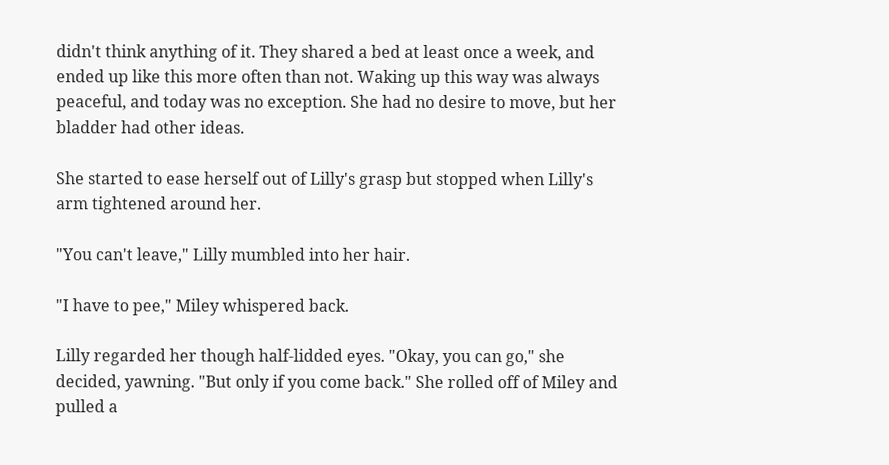didn't think anything of it. They shared a bed at least once a week, and ended up like this more often than not. Waking up this way was always peaceful, and today was no exception. She had no desire to move, but her bladder had other ideas.

She started to ease herself out of Lilly's grasp but stopped when Lilly's arm tightened around her.

"You can't leave," Lilly mumbled into her hair.

"I have to pee," Miley whispered back.

Lilly regarded her though half-lidded eyes. "Okay, you can go," she decided, yawning. "But only if you come back." She rolled off of Miley and pulled a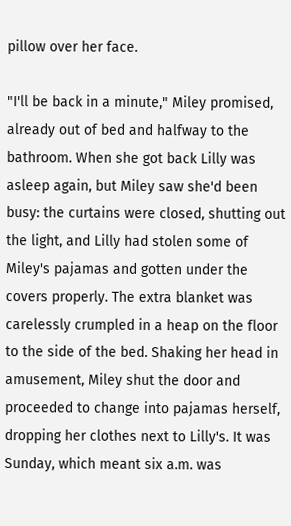pillow over her face.

"I'll be back in a minute," Miley promised, already out of bed and halfway to the bathroom. When she got back Lilly was asleep again, but Miley saw she'd been busy: the curtains were closed, shutting out the light, and Lilly had stolen some of Miley's pajamas and gotten under the covers properly. The extra blanket was carelessly crumpled in a heap on the floor to the side of the bed. Shaking her head in amusement, Miley shut the door and proceeded to change into pajamas herself, dropping her clothes next to Lilly's. It was Sunday, which meant six a.m. was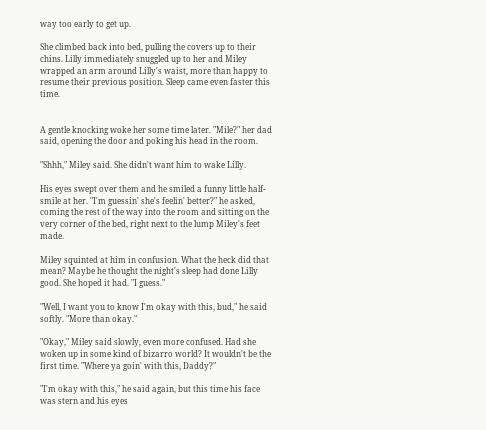way too early to get up.

She climbed back into bed, pulling the covers up to their chins. Lilly immediately snuggled up to her and Miley wrapped an arm around Lilly's waist, more than happy to resume their previous position. Sleep came even faster this time.


A gentle knocking woke her some time later. "Mile?" her dad said, opening the door and poking his head in the room.

"Shhh," Miley said. She didn't want him to wake Lilly.

His eyes swept over them and he smiled a funny little half-smile at her. "I'm guessin' she's feelin' better?" he asked, coming the rest of the way into the room and sitting on the very corner of the bed, right next to the lump Miley's feet made.

Miley squinted at him in confusion. What the heck did that mean? Maybe he thought the night's sleep had done Lilly good. She hoped it had. "I guess."

"Well, I want you to know I'm okay with this, bud," he said softly. "More than okay."

"Okay," Miley said slowly, even more confused. Had she woken up in some kind of bizarro world? It wouldn't be the first time. "Where ya goin' with this, Daddy?"

"I'm okay with this," he said again, but this time his face was stern and his eyes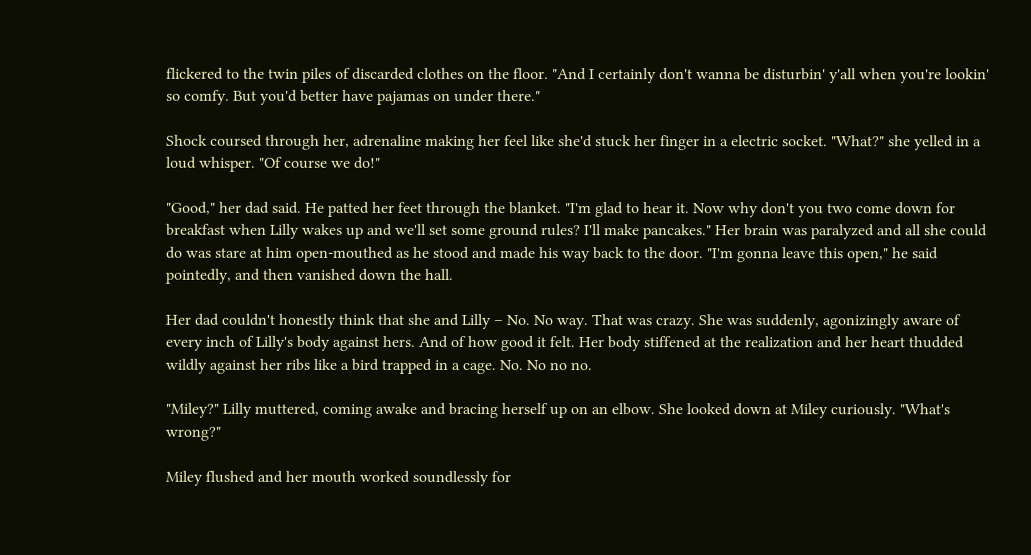flickered to the twin piles of discarded clothes on the floor. "And I certainly don't wanna be disturbin' y'all when you're lookin' so comfy. But you'd better have pajamas on under there."

Shock coursed through her, adrenaline making her feel like she'd stuck her finger in a electric socket. "What?" she yelled in a loud whisper. "Of course we do!"

"Good," her dad said. He patted her feet through the blanket. "I'm glad to hear it. Now why don't you two come down for breakfast when Lilly wakes up and we'll set some ground rules? I'll make pancakes." Her brain was paralyzed and all she could do was stare at him open-mouthed as he stood and made his way back to the door. "I'm gonna leave this open," he said pointedly, and then vanished down the hall.

Her dad couldn't honestly think that she and Lilly – No. No way. That was crazy. She was suddenly, agonizingly aware of every inch of Lilly's body against hers. And of how good it felt. Her body stiffened at the realization and her heart thudded wildly against her ribs like a bird trapped in a cage. No. No no no.

"Miley?" Lilly muttered, coming awake and bracing herself up on an elbow. She looked down at Miley curiously. "What's wrong?"

Miley flushed and her mouth worked soundlessly for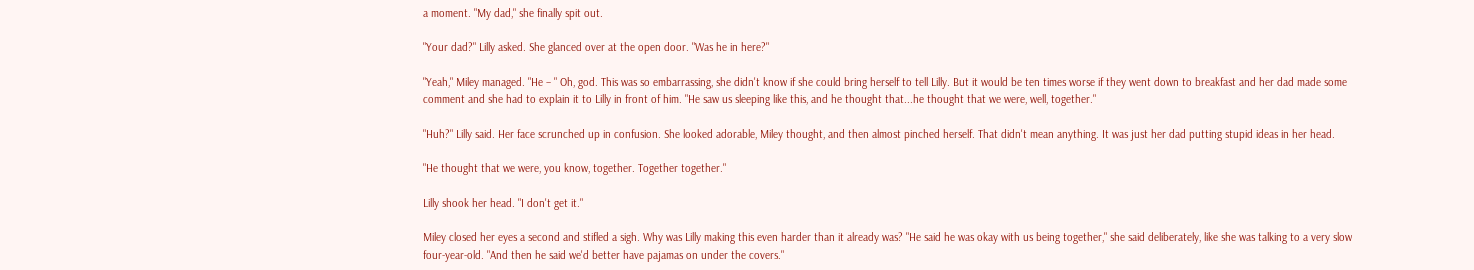a moment. "My dad," she finally spit out.

"Your dad?" Lilly asked. She glanced over at the open door. "Was he in here?"

"Yeah," Miley managed. "He – " Oh, god. This was so embarrassing, she didn't know if she could bring herself to tell Lilly. But it would be ten times worse if they went down to breakfast and her dad made some comment and she had to explain it to Lilly in front of him. "He saw us sleeping like this, and he thought that...he thought that we were, well, together."

"Huh?" Lilly said. Her face scrunched up in confusion. She looked adorable, Miley thought, and then almost pinched herself. That didn't mean anything. It was just her dad putting stupid ideas in her head.

"He thought that we were, you know, together. Together together."

Lilly shook her head. "I don't get it."

Miley closed her eyes a second and stifled a sigh. Why was Lilly making this even harder than it already was? "He said he was okay with us being together," she said deliberately, like she was talking to a very slow four-year-old. "And then he said we'd better have pajamas on under the covers."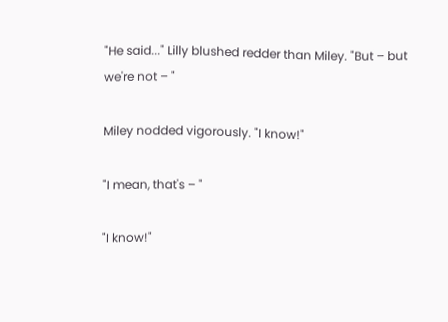"He said..." Lilly blushed redder than Miley. "But – but we're not – "

Miley nodded vigorously. "I know!"

"I mean, that's – "

"I know!"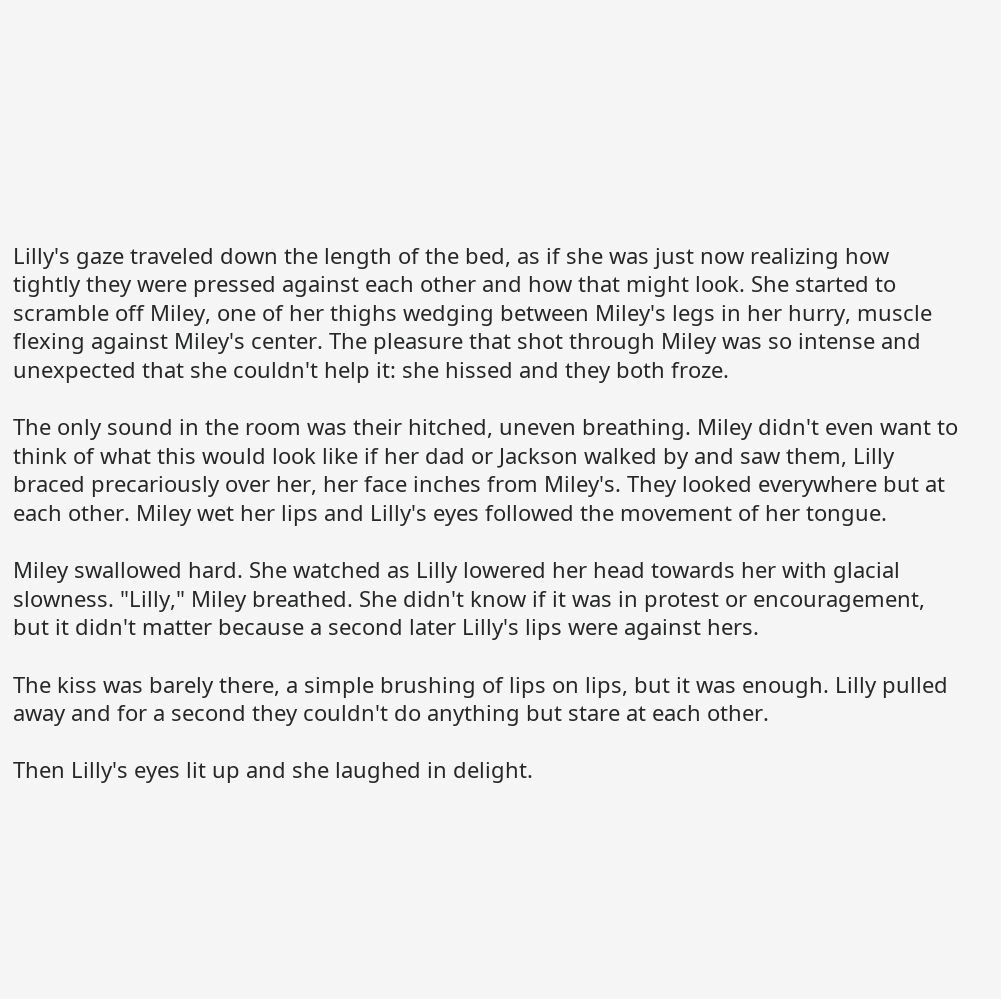Lilly's gaze traveled down the length of the bed, as if she was just now realizing how tightly they were pressed against each other and how that might look. She started to scramble off Miley, one of her thighs wedging between Miley's legs in her hurry, muscle flexing against Miley's center. The pleasure that shot through Miley was so intense and unexpected that she couldn't help it: she hissed and they both froze.

The only sound in the room was their hitched, uneven breathing. Miley didn't even want to think of what this would look like if her dad or Jackson walked by and saw them, Lilly braced precariously over her, her face inches from Miley's. They looked everywhere but at each other. Miley wet her lips and Lilly's eyes followed the movement of her tongue.

Miley swallowed hard. She watched as Lilly lowered her head towards her with glacial slowness. "Lilly," Miley breathed. She didn't know if it was in protest or encouragement, but it didn't matter because a second later Lilly's lips were against hers.

The kiss was barely there, a simple brushing of lips on lips, but it was enough. Lilly pulled away and for a second they couldn't do anything but stare at each other.

Then Lilly's eyes lit up and she laughed in delight.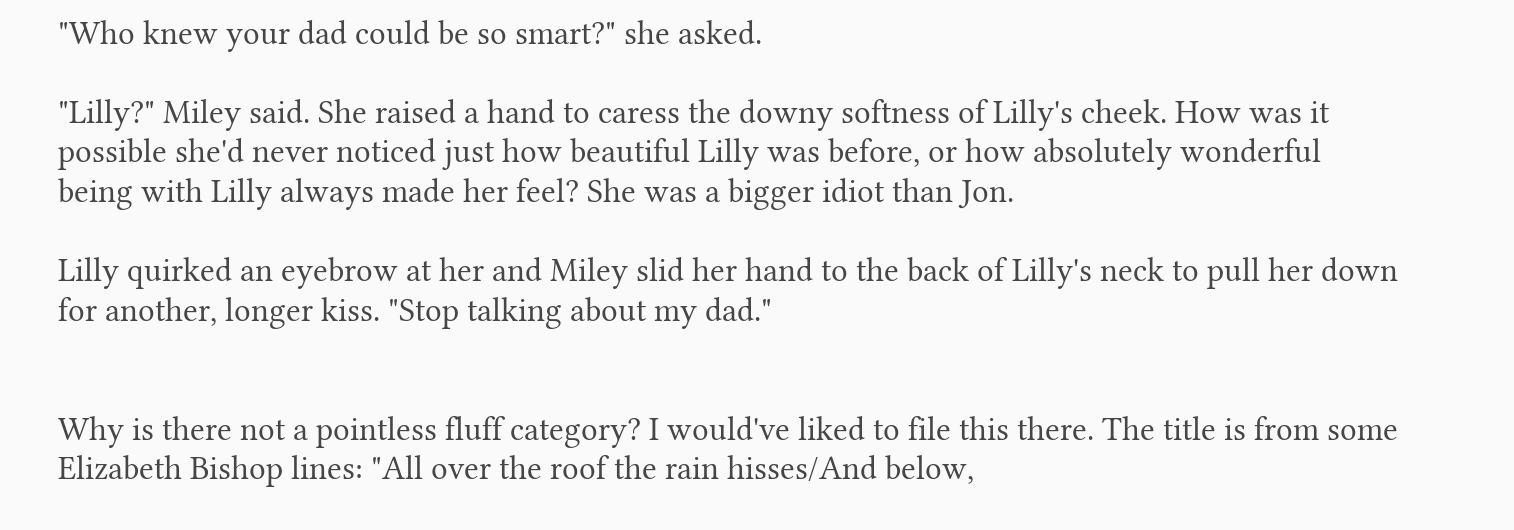"Who knew your dad could be so smart?" she asked.

"Lilly?" Miley said. She raised a hand to caress the downy softness of Lilly's cheek. How was it possible she'd never noticed just how beautiful Lilly was before, or how absolutely wonderful being with Lilly always made her feel? She was a bigger idiot than Jon.

Lilly quirked an eyebrow at her and Miley slid her hand to the back of Lilly's neck to pull her down for another, longer kiss. "Stop talking about my dad."


Why is there not a pointless fluff category? I would've liked to file this there. The title is from some Elizabeth Bishop lines: "All over the roof the rain hisses/And below,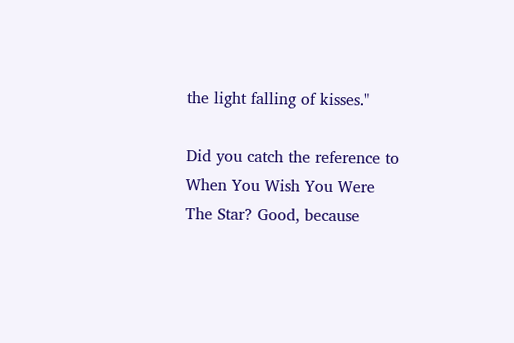the light falling of kisses."

Did you catch the reference to When You Wish You Were The Star? Good, because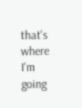that's where I'm going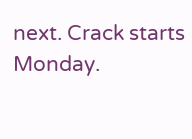next. Crack starts Monday.